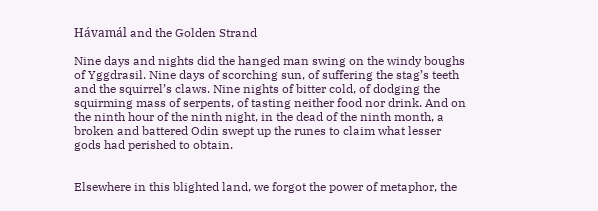Hávamál and the Golden Strand

Nine days and nights did the hanged man swing on the windy boughs of Yggdrasil. Nine days of scorching sun, of suffering the stag’s teeth and the squirrel’s claws. Nine nights of bitter cold, of dodging the squirming mass of serpents, of tasting neither food nor drink. And on the ninth hour of the ninth night, in the dead of the ninth month, a broken and battered Odin swept up the runes to claim what lesser gods had perished to obtain.


Elsewhere in this blighted land, we forgot the power of metaphor, the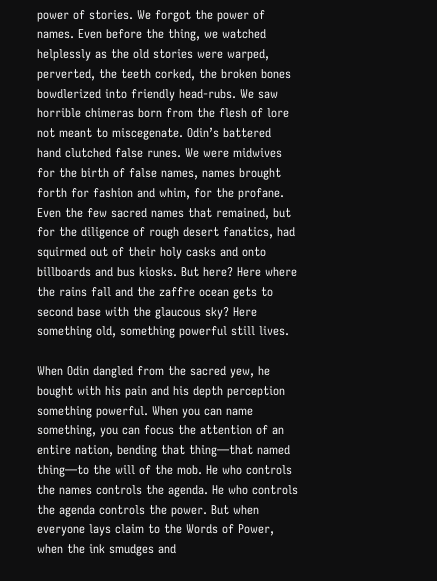power of stories. We forgot the power of names. Even before the thing, we watched helplessly as the old stories were warped, perverted, the teeth corked, the broken bones bowdlerized into friendly head-rubs. We saw horrible chimeras born from the flesh of lore not meant to miscegenate. Odin’s battered hand clutched false runes. We were midwives for the birth of false names, names brought forth for fashion and whim, for the profane. Even the few sacred names that remained, but for the diligence of rough desert fanatics, had squirmed out of their holy casks and onto billboards and bus kiosks. But here? Here where the rains fall and the zaffre ocean gets to second base with the glaucous sky? Here something old, something powerful still lives.

When Odin dangled from the sacred yew, he bought with his pain and his depth perception something powerful. When you can name something, you can focus the attention of an entire nation, bending that thing—that named thing—to the will of the mob. He who controls the names controls the agenda. He who controls the agenda controls the power. But when everyone lays claim to the Words of Power, when the ink smudges and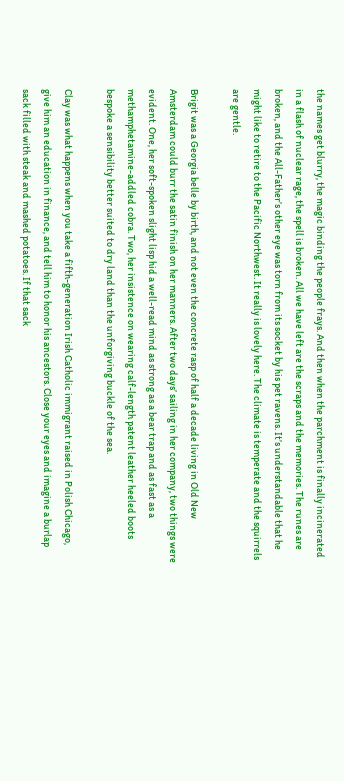the names get blurry, the magic binding the people frays. And then when the parchment is finally incinerated in a flash of nuclear rage, the spell is broken. All we have left are the scraps and the memories. The runes are broken, and the All-Father’s other eye was torn from its socket by his pet ravens. It’s understandable that he might like to retire to the Pacific Northwest. It really is lovely here. The climate is temperate and the squirrels are gentle.

Brigit was a Georgia belle by birth, and not even the concrete rasp of half a decade living in Old New Amsterdam could burr the satin finish on her manners. After two days’ sailing in her company, two things were evident. One, her soft-spoken slight lisp hid a well-read mind as strong as a bear trap and as fast as a methamphetamine-addled cobra. Two, her insistence on wearing calf-length patent leather heeled boots bespoke a sensibility better suited to dry land than the unforgiving buckle of the sea.

Clay was what happens when you take a fifth-generation Irish Catholic immigrant raised in Polish Chicago, give him an education in finance, and tell him to honor his ancestors. Close your eyes and imagine a burlap sack filled with steak and mashed potatoes. If that sack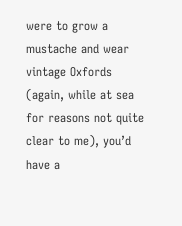were to grow a mustache and wear vintage Oxfords (again, while at sea for reasons not quite clear to me), you’d have a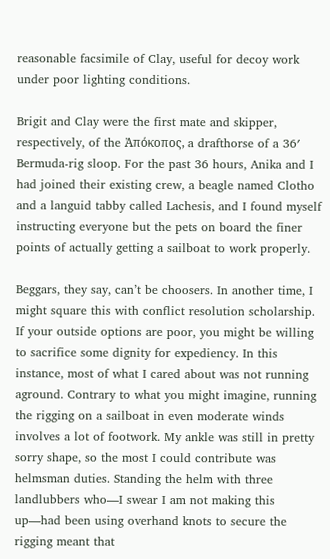reasonable facsimile of Clay, useful for decoy work under poor lighting conditions.

Brigit and Clay were the first mate and skipper, respectively, of the Ἀπόκοπος, a drafthorse of a 36′ Bermuda-rig sloop. For the past 36 hours, Anika and I had joined their existing crew, a beagle named Clotho and a languid tabby called Lachesis, and I found myself instructing everyone but the pets on board the finer points of actually getting a sailboat to work properly.

Beggars, they say, can’t be choosers. In another time, I might square this with conflict resolution scholarship. If your outside options are poor, you might be willing to sacrifice some dignity for expediency. In this instance, most of what I cared about was not running aground. Contrary to what you might imagine, running the rigging on a sailboat in even moderate winds involves a lot of footwork. My ankle was still in pretty sorry shape, so the most I could contribute was helmsman duties. Standing the helm with three landlubbers who—I swear I am not making this up—had been using overhand knots to secure the rigging meant that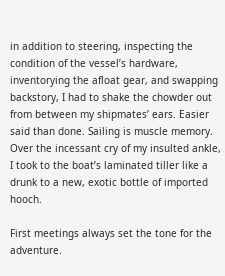in addition to steering, inspecting the condition of the vessel’s hardware, inventorying the afloat gear, and swapping backstory, I had to shake the chowder out from between my shipmates’ ears. Easier said than done. Sailing is muscle memory. Over the incessant cry of my insulted ankle, I took to the boat’s laminated tiller like a drunk to a new, exotic bottle of imported hooch.

First meetings always set the tone for the adventure.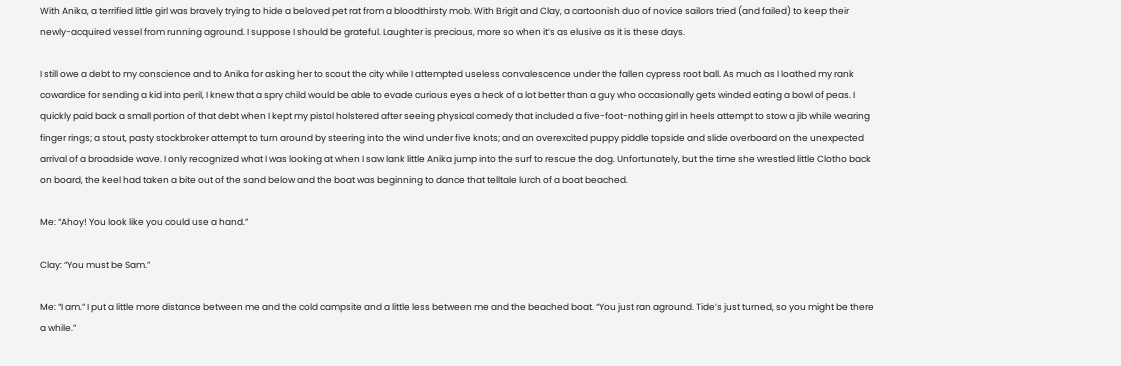With Anika, a terrified little girl was bravely trying to hide a beloved pet rat from a bloodthirsty mob. With Brigit and Clay, a cartoonish duo of novice sailors tried (and failed) to keep their newly-acquired vessel from running aground. I suppose I should be grateful. Laughter is precious, more so when it’s as elusive as it is these days.

I still owe a debt to my conscience and to Anika for asking her to scout the city while I attempted useless convalescence under the fallen cypress root ball. As much as I loathed my rank cowardice for sending a kid into peril, I knew that a spry child would be able to evade curious eyes a heck of a lot better than a guy who occasionally gets winded eating a bowl of peas. I quickly paid back a small portion of that debt when I kept my pistol holstered after seeing physical comedy that included a five-foot-nothing girl in heels attempt to stow a jib while wearing finger rings; a stout, pasty stockbroker attempt to turn around by steering into the wind under five knots; and an overexcited puppy piddle topside and slide overboard on the unexpected arrival of a broadside wave. I only recognized what I was looking at when I saw lank little Anika jump into the surf to rescue the dog. Unfortunately, but the time she wrestled little Clotho back on board, the keel had taken a bite out of the sand below and the boat was beginning to dance that telltale lurch of a boat beached.

Me: “Ahoy! You look like you could use a hand.”

Clay: “You must be Sam.”

Me: “I am.” I put a little more distance between me and the cold campsite and a little less between me and the beached boat. “You just ran aground. Tide’s just turned, so you might be there a while.”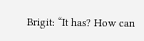Brigit: “It has? How can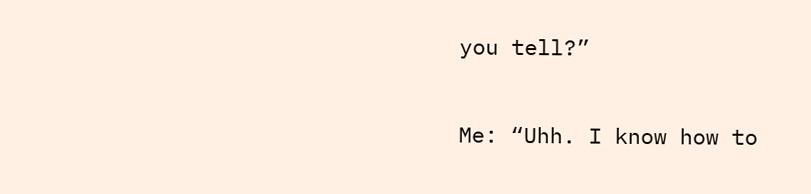you tell?”

Me: “Uhh. I know how to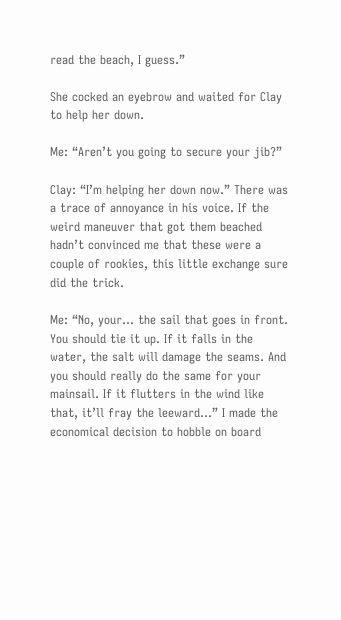read the beach, I guess.”

She cocked an eyebrow and waited for Clay to help her down.

Me: “Aren’t you going to secure your jib?”

Clay: “I’m helping her down now.” There was a trace of annoyance in his voice. If the weird maneuver that got them beached hadn’t convinced me that these were a couple of rookies, this little exchange sure did the trick.

Me: “No, your… the sail that goes in front. You should tie it up. If it falls in the water, the salt will damage the seams. And you should really do the same for your mainsail. If it flutters in the wind like that, it’ll fray the leeward…” I made the economical decision to hobble on board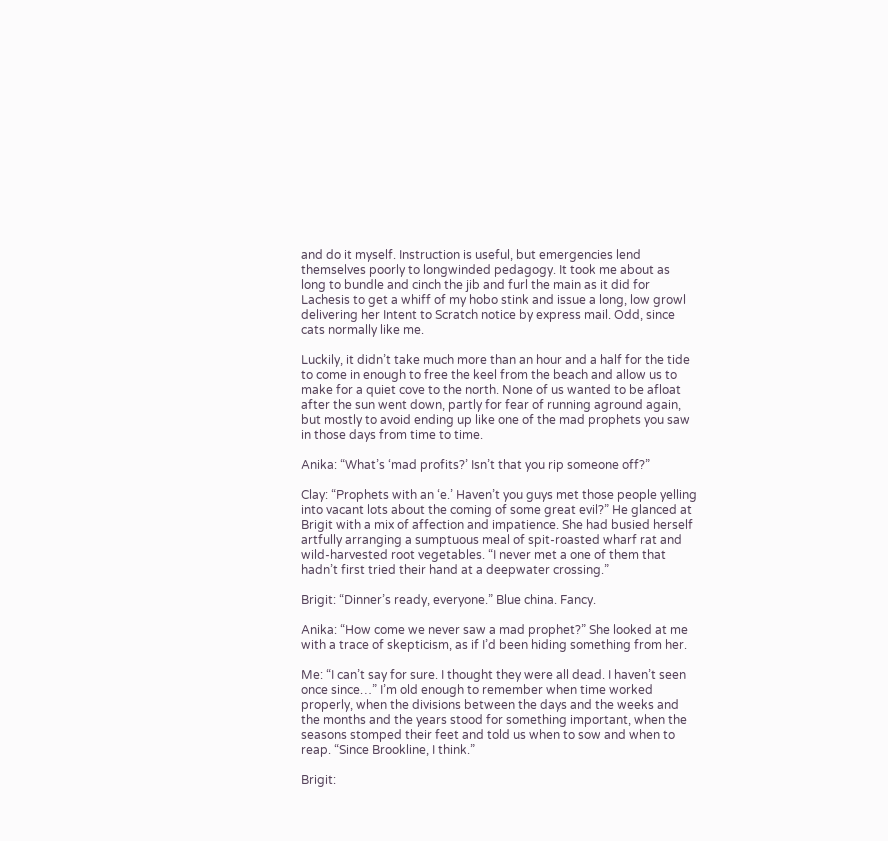and do it myself. Instruction is useful, but emergencies lend themselves poorly to longwinded pedagogy. It took me about as long to bundle and cinch the jib and furl the main as it did for Lachesis to get a whiff of my hobo stink and issue a long, low growl delivering her Intent to Scratch notice by express mail. Odd, since cats normally like me.

Luckily, it didn’t take much more than an hour and a half for the tide to come in enough to free the keel from the beach and allow us to make for a quiet cove to the north. None of us wanted to be afloat after the sun went down, partly for fear of running aground again, but mostly to avoid ending up like one of the mad prophets you saw in those days from time to time.

Anika: “What’s ‘mad profits?’ Isn’t that you rip someone off?”

Clay: “Prophets with an ‘e.’ Haven’t you guys met those people yelling into vacant lots about the coming of some great evil?” He glanced at Brigit with a mix of affection and impatience. She had busied herself artfully arranging a sumptuous meal of spit-roasted wharf rat and wild-harvested root vegetables. “I never met a one of them that hadn’t first tried their hand at a deepwater crossing.”

Brigit: “Dinner’s ready, everyone.” Blue china. Fancy.

Anika: “How come we never saw a mad prophet?” She looked at me with a trace of skepticism, as if I’d been hiding something from her.

Me: “I can’t say for sure. I thought they were all dead. I haven’t seen once since…” I’m old enough to remember when time worked properly, when the divisions between the days and the weeks and the months and the years stood for something important, when the seasons stomped their feet and told us when to sow and when to reap. “Since Brookline, I think.”

Brigit: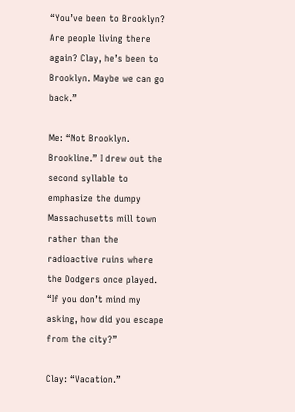“You’ve been to Brooklyn? Are people living there again? Clay, he’s been to Brooklyn. Maybe we can go back.”

Me: “Not Brooklyn. Brookline.” I drew out the second syllable to emphasize the dumpy Massachusetts mill town rather than the radioactive ruins where the Dodgers once played. “If you don’t mind my asking, how did you escape from the city?”

Clay: “Vacation.”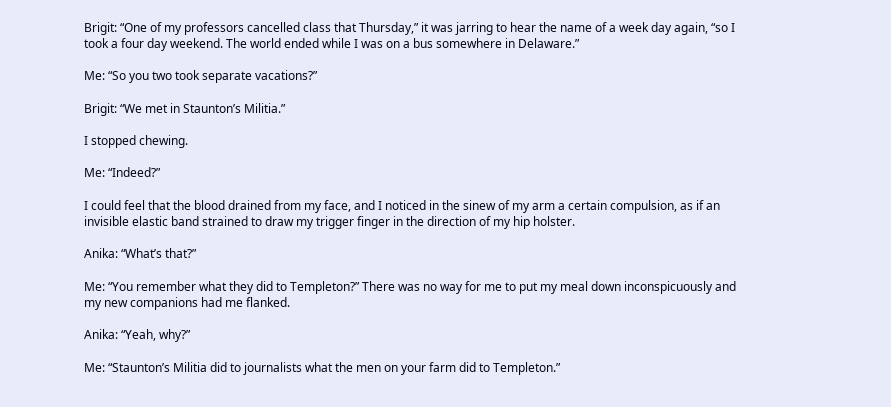Brigit: “One of my professors cancelled class that Thursday,” it was jarring to hear the name of a week day again, “so I took a four day weekend. The world ended while I was on a bus somewhere in Delaware.”

Me: “So you two took separate vacations?”

Brigit: “We met in Staunton’s Militia.”

I stopped chewing.

Me: “Indeed?”

I could feel that the blood drained from my face, and I noticed in the sinew of my arm a certain compulsion, as if an invisible elastic band strained to draw my trigger finger in the direction of my hip holster.

Anika: “What’s that?”

Me: “You remember what they did to Templeton?” There was no way for me to put my meal down inconspicuously and my new companions had me flanked.

Anika: “Yeah, why?”

Me: “Staunton’s Militia did to journalists what the men on your farm did to Templeton.”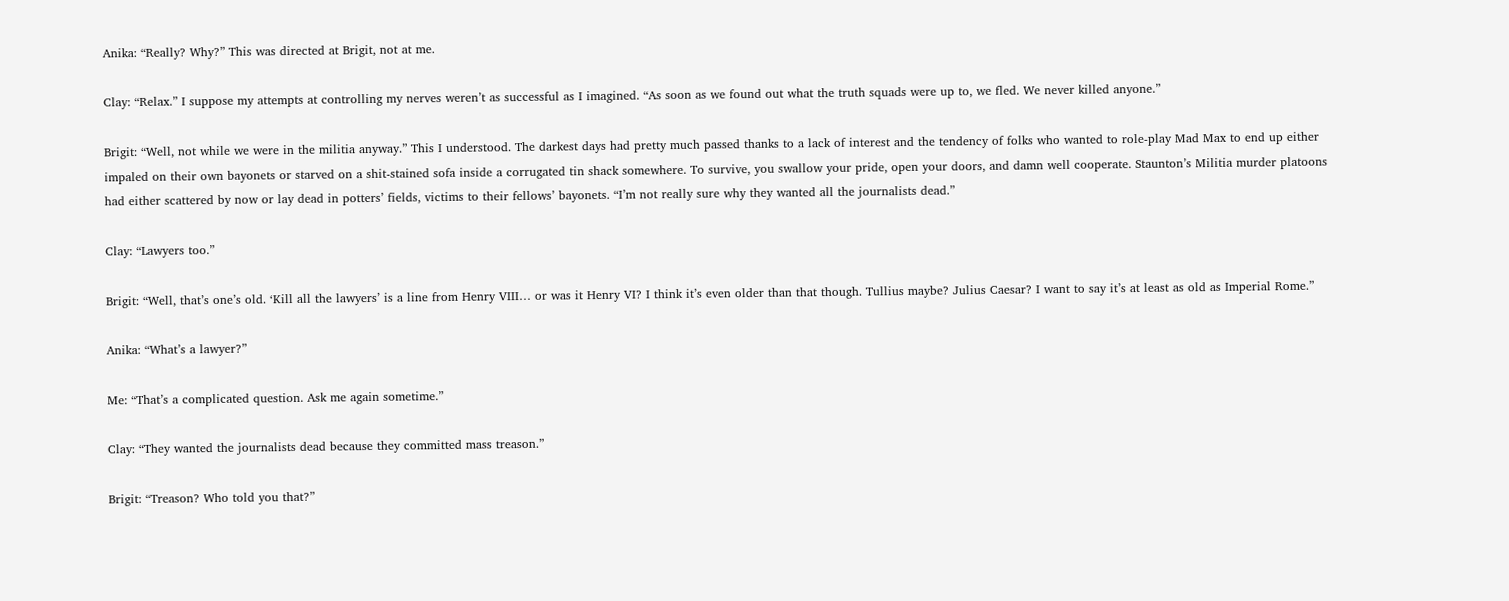Anika: “Really? Why?” This was directed at Brigit, not at me.

Clay: “Relax.” I suppose my attempts at controlling my nerves weren’t as successful as I imagined. “As soon as we found out what the truth squads were up to, we fled. We never killed anyone.”

Brigit: “Well, not while we were in the militia anyway.” This I understood. The darkest days had pretty much passed thanks to a lack of interest and the tendency of folks who wanted to role-play Mad Max to end up either impaled on their own bayonets or starved on a shit-stained sofa inside a corrugated tin shack somewhere. To survive, you swallow your pride, open your doors, and damn well cooperate. Staunton’s Militia murder platoons had either scattered by now or lay dead in potters’ fields, victims to their fellows’ bayonets. “I’m not really sure why they wanted all the journalists dead.”

Clay: “Lawyers too.”

Brigit: “Well, that’s one’s old. ‘Kill all the lawyers’ is a line from Henry VIII… or was it Henry VI? I think it’s even older than that though. Tullius maybe? Julius Caesar? I want to say it’s at least as old as Imperial Rome.”

Anika: “What’s a lawyer?”

Me: “That’s a complicated question. Ask me again sometime.”

Clay: “They wanted the journalists dead because they committed mass treason.”

Brigit: “Treason? Who told you that?”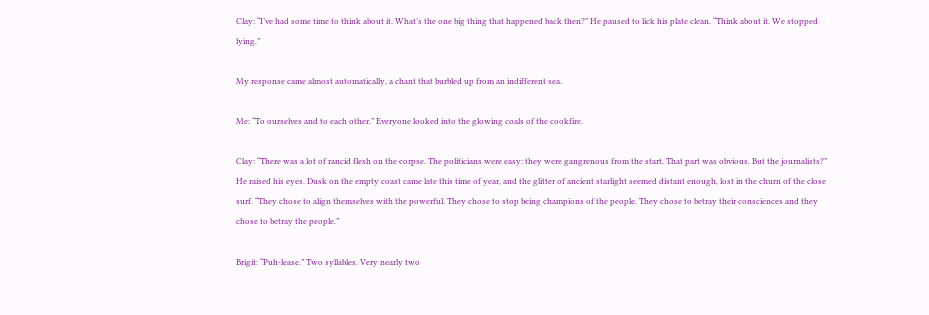Clay: “I’ve had some time to think about it. What’s the one big thing that happened back then?” He paused to lick his plate clean. “Think about it. We stopped lying.”

My response came almost automatically, a chant that burbled up from an indifferent sea.

Me: “To ourselves and to each other.” Everyone looked into the glowing coals of the cookfire.

Clay: “There was a lot of rancid flesh on the corpse. The politicians were easy: they were gangrenous from the start. That part was obvious. But the journalists?” He raised his eyes. Dusk on the empty coast came late this time of year, and the glitter of ancient starlight seemed distant enough, lost in the churn of the close surf. “They chose to align themselves with the powerful. They chose to stop being champions of the people. They chose to betray their consciences and they chose to betray the people.”

Brigit: “Puh-lease.” Two syllables. Very nearly two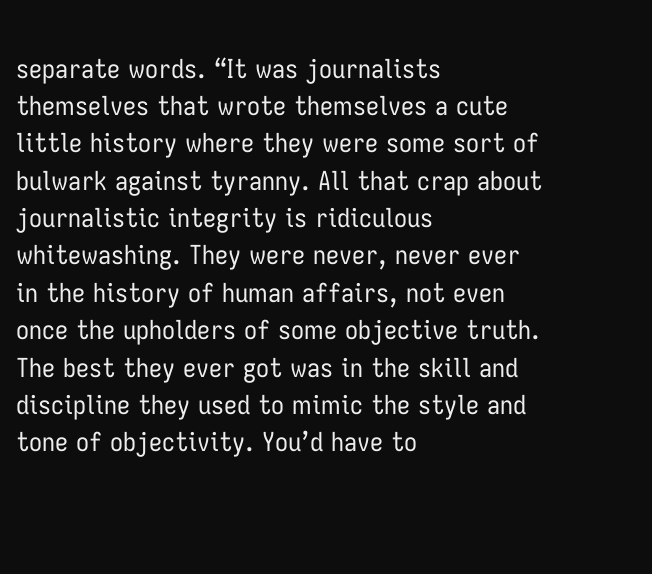separate words. “It was journalists themselves that wrote themselves a cute little history where they were some sort of bulwark against tyranny. All that crap about journalistic integrity is ridiculous whitewashing. They were never, never ever in the history of human affairs, not even once the upholders of some objective truth. The best they ever got was in the skill and discipline they used to mimic the style and tone of objectivity. You’d have to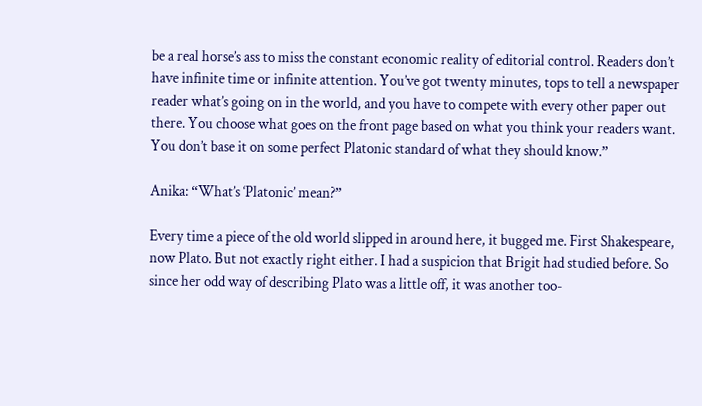be a real horse’s ass to miss the constant economic reality of editorial control. Readers don’t have infinite time or infinite attention. You’ve got twenty minutes, tops to tell a newspaper reader what’s going on in the world, and you have to compete with every other paper out there. You choose what goes on the front page based on what you think your readers want. You don’t base it on some perfect Platonic standard of what they should know.”

Anika: “What’s ‘Platonic’ mean?”

Every time a piece of the old world slipped in around here, it bugged me. First Shakespeare, now Plato. But not exactly right either. I had a suspicion that Brigit had studied before. So since her odd way of describing Plato was a little off, it was another too-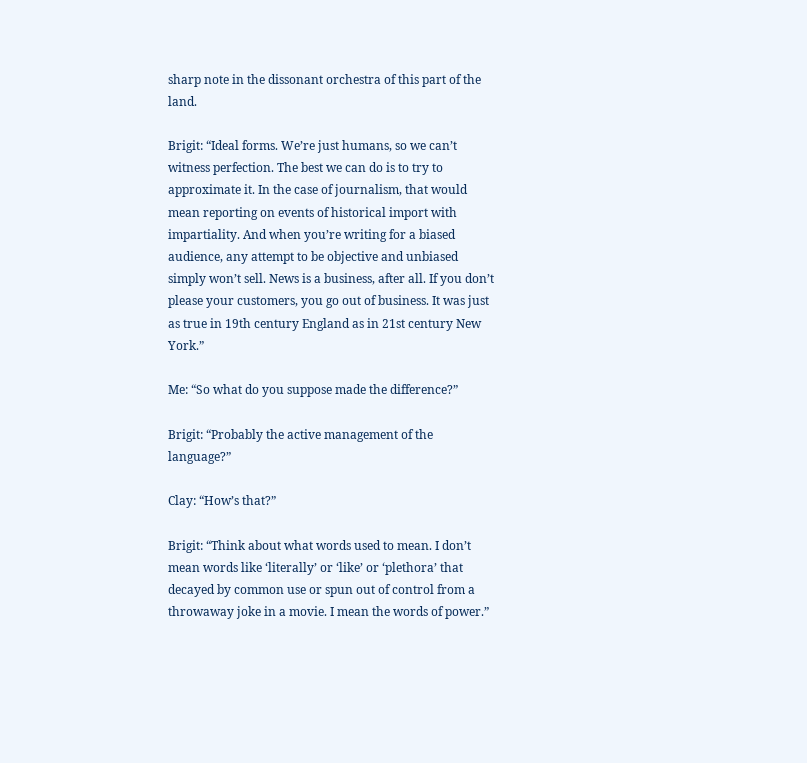sharp note in the dissonant orchestra of this part of the land.

Brigit: “Ideal forms. We’re just humans, so we can’t witness perfection. The best we can do is to try to approximate it. In the case of journalism, that would mean reporting on events of historical import with impartiality. And when you’re writing for a biased audience, any attempt to be objective and unbiased simply won’t sell. News is a business, after all. If you don’t please your customers, you go out of business. It was just as true in 19th century England as in 21st century New York.”

Me: “So what do you suppose made the difference?”

Brigit: “Probably the active management of the language?”

Clay: “How’s that?”

Brigit: “Think about what words used to mean. I don’t mean words like ‘literally’ or ‘like’ or ‘plethora’ that decayed by common use or spun out of control from a throwaway joke in a movie. I mean the words of power.”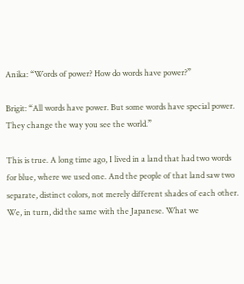Anika: “Words of power? How do words have power?”

Brigit: “All words have power. But some words have special power. They change the way you see the world.”

This is true. A long time ago, I lived in a land that had two words for blue, where we used one. And the people of that land saw two separate, distinct colors, not merely different shades of each other. We, in turn, did the same with the Japanese. What we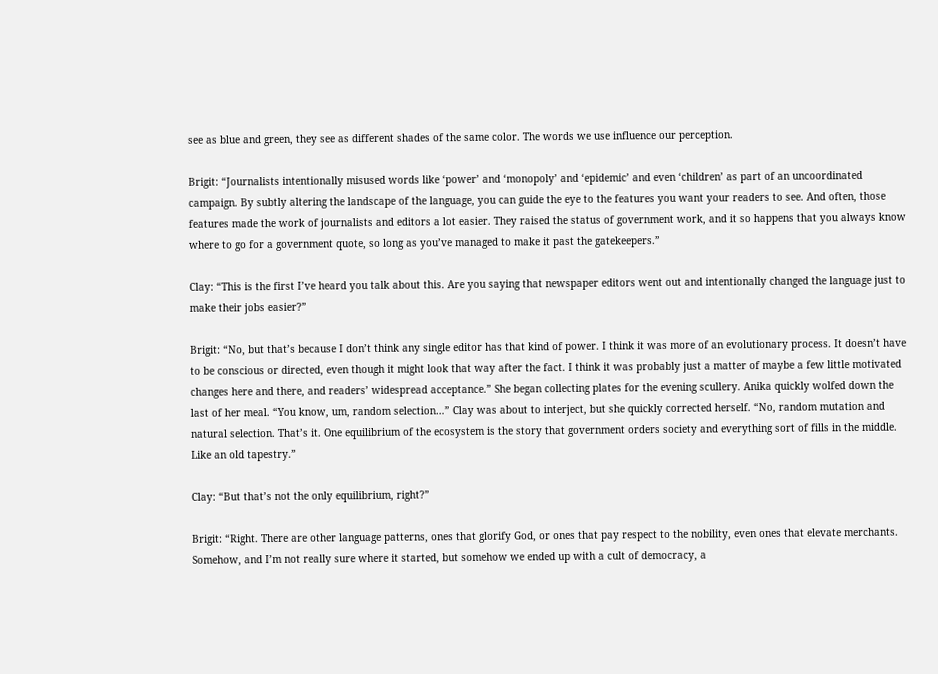see as blue and green, they see as different shades of the same color. The words we use influence our perception.

Brigit: “Journalists intentionally misused words like ‘power’ and ‘monopoly’ and ‘epidemic’ and even ‘children’ as part of an uncoordinated campaign. By subtly altering the landscape of the language, you can guide the eye to the features you want your readers to see. And often, those features made the work of journalists and editors a lot easier. They raised the status of government work, and it so happens that you always know where to go for a government quote, so long as you’ve managed to make it past the gatekeepers.”

Clay: “This is the first I’ve heard you talk about this. Are you saying that newspaper editors went out and intentionally changed the language just to make their jobs easier?”

Brigit: “No, but that’s because I don’t think any single editor has that kind of power. I think it was more of an evolutionary process. It doesn’t have to be conscious or directed, even though it might look that way after the fact. I think it was probably just a matter of maybe a few little motivated changes here and there, and readers’ widespread acceptance.” She began collecting plates for the evening scullery. Anika quickly wolfed down the last of her meal. “You know, um, random selection…” Clay was about to interject, but she quickly corrected herself. “No, random mutation and natural selection. That’s it. One equilibrium of the ecosystem is the story that government orders society and everything sort of fills in the middle. Like an old tapestry.”

Clay: “But that’s not the only equilibrium, right?”

Brigit: “Right. There are other language patterns, ones that glorify God, or ones that pay respect to the nobility, even ones that elevate merchants. Somehow, and I’m not really sure where it started, but somehow we ended up with a cult of democracy, a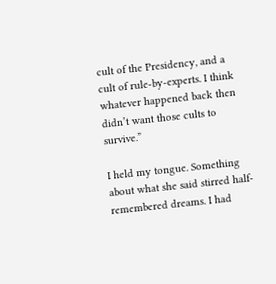cult of the Presidency, and a cult of rule-by-experts. I think whatever happened back then didn’t want those cults to survive.”

I held my tongue. Something about what she said stirred half-remembered dreams. I had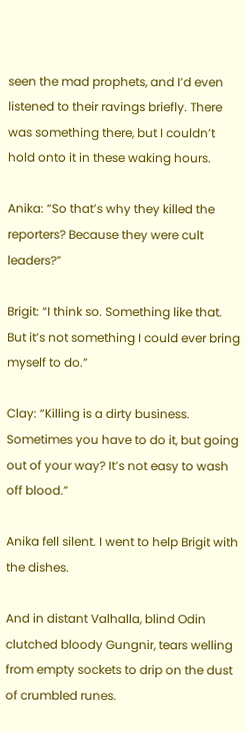seen the mad prophets, and I’d even listened to their ravings briefly. There was something there, but I couldn’t hold onto it in these waking hours.

Anika: “So that’s why they killed the reporters? Because they were cult leaders?”

Brigit: “I think so. Something like that. But it’s not something I could ever bring myself to do.”

Clay: “Killing is a dirty business. Sometimes you have to do it, but going out of your way? It’s not easy to wash off blood.”

Anika fell silent. I went to help Brigit with the dishes.

And in distant Valhalla, blind Odin clutched bloody Gungnir, tears welling from empty sockets to drip on the dust of crumbled runes.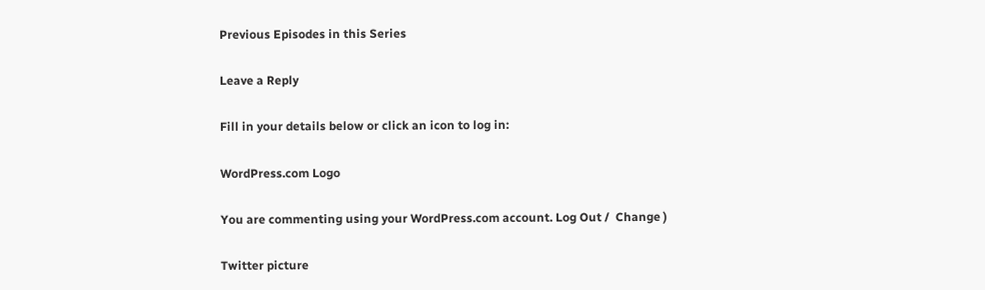Previous Episodes in this Series

Leave a Reply

Fill in your details below or click an icon to log in:

WordPress.com Logo

You are commenting using your WordPress.com account. Log Out /  Change )

Twitter picture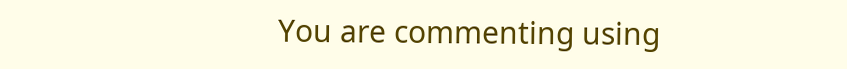You are commenting using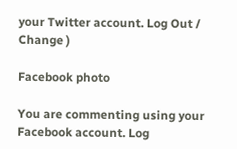your Twitter account. Log Out /  Change )

Facebook photo

You are commenting using your Facebook account. Log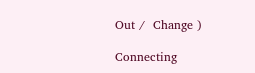Out /  Change )

Connecting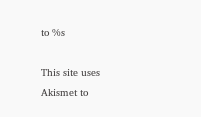to %s

This site uses Akismet to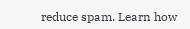reduce spam. Learn how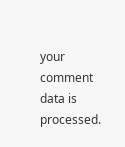your comment data is processed.